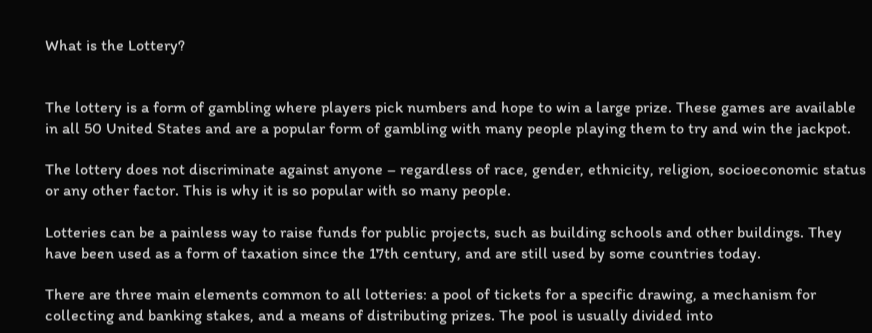What is the Lottery?


The lottery is a form of gambling where players pick numbers and hope to win a large prize. These games are available in all 50 United States and are a popular form of gambling with many people playing them to try and win the jackpot.

The lottery does not discriminate against anyone – regardless of race, gender, ethnicity, religion, socioeconomic status or any other factor. This is why it is so popular with so many people.

Lotteries can be a painless way to raise funds for public projects, such as building schools and other buildings. They have been used as a form of taxation since the 17th century, and are still used by some countries today.

There are three main elements common to all lotteries: a pool of tickets for a specific drawing, a mechanism for collecting and banking stakes, and a means of distributing prizes. The pool is usually divided into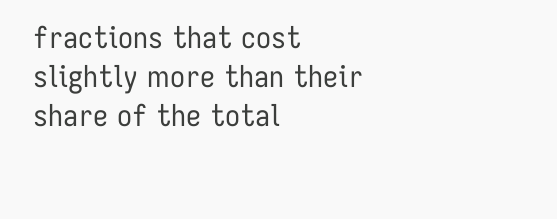fractions that cost slightly more than their share of the total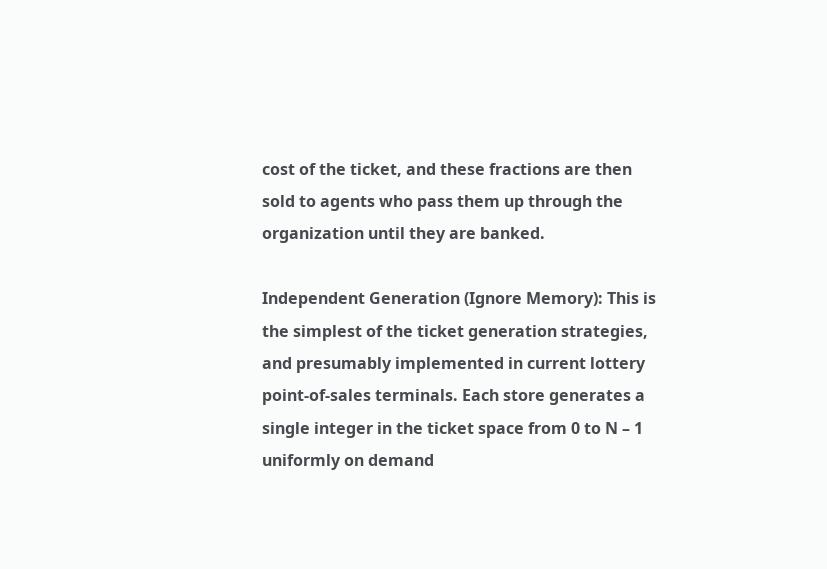cost of the ticket, and these fractions are then sold to agents who pass them up through the organization until they are banked.

Independent Generation (Ignore Memory): This is the simplest of the ticket generation strategies, and presumably implemented in current lottery point-of-sales terminals. Each store generates a single integer in the ticket space from 0 to N – 1 uniformly on demand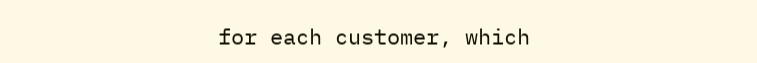for each customer, which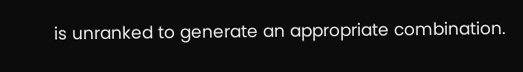is unranked to generate an appropriate combination.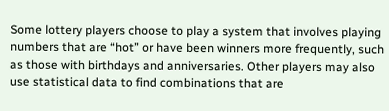Some lottery players choose to play a system that involves playing numbers that are “hot” or have been winners more frequently, such as those with birthdays and anniversaries. Other players may also use statistical data to find combinations that are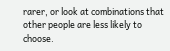rarer, or look at combinations that other people are less likely to choose.